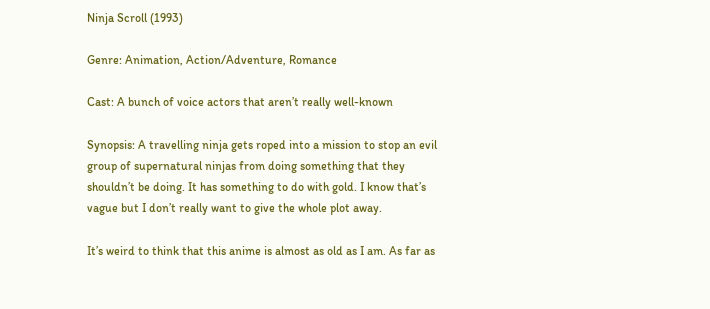Ninja Scroll (1993)

Genre: Animation, Action/Adventure, Romance

Cast: A bunch of voice actors that aren’t really well-known

Synopsis: A travelling ninja gets roped into a mission to stop an evil group of supernatural ninjas from doing something that they shouldn’t be doing. It has something to do with gold. I know that’s vague but I don’t really want to give the whole plot away.

It’s weird to think that this anime is almost as old as I am. As far as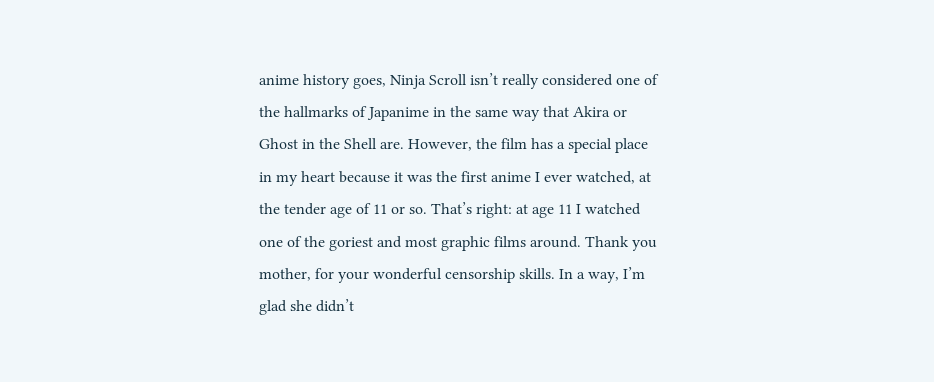anime history goes, Ninja Scroll isn’t really considered one of the hallmarks of Japanime in the same way that Akira or Ghost in the Shell are. However, the film has a special place in my heart because it was the first anime I ever watched, at the tender age of 11 or so. That’s right: at age 11 I watched one of the goriest and most graphic films around. Thank you mother, for your wonderful censorship skills. In a way, I’m glad she didn’t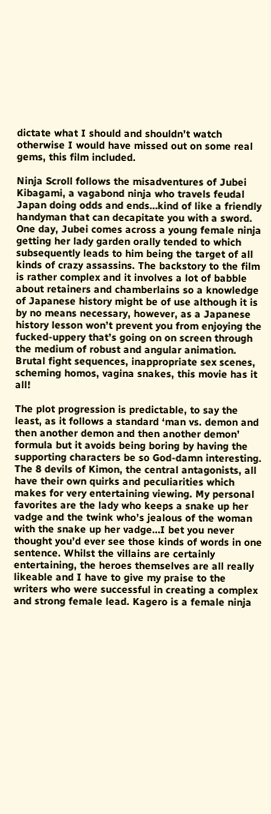dictate what I should and shouldn’t watch otherwise I would have missed out on some real gems, this film included.

Ninja Scroll follows the misadventures of Jubei Kibagami, a vagabond ninja who travels feudal Japan doing odds and ends…kind of like a friendly handyman that can decapitate you with a sword. One day, Jubei comes across a young female ninja getting her lady garden orally tended to which subsequently leads to him being the target of all kinds of crazy assassins. The backstory to the film is rather complex and it involves a lot of babble about retainers and chamberlains so a knowledge of Japanese history might be of use although it is by no means necessary, however, as a Japanese history lesson won’t prevent you from enjoying the fucked-uppery that’s going on on screen through the medium of robust and angular animation. Brutal fight sequences, inappropriate sex scenes, scheming homos, vagina snakes, this movie has it all!

The plot progression is predictable, to say the least, as it follows a standard ‘man vs. demon and then another demon and then another demon’ formula but it avoids being boring by having the supporting characters be so God-damn interesting. The 8 devils of Kimon, the central antagonists, all have their own quirks and peculiarities which makes for very entertaining viewing. My personal favorites are the lady who keeps a snake up her vadge and the twink who’s jealous of the woman with the snake up her vadge…I bet you never thought you’d ever see those kinds of words in one sentence. Whilst the villains are certainly entertaining, the heroes themselves are all really likeable and I have to give my praise to the writers who were successful in creating a complex and strong female lead. Kagero is a female ninja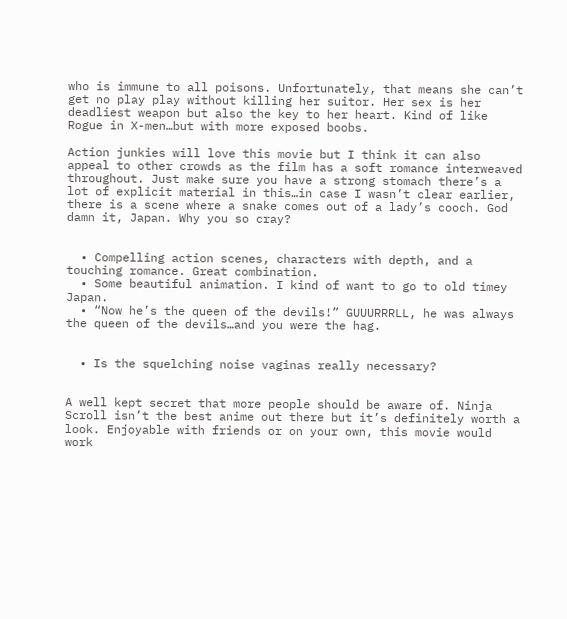who is immune to all poisons. Unfortunately, that means she can’t get no play play without killing her suitor. Her sex is her deadliest weapon but also the key to her heart. Kind of like Rogue in X-men…but with more exposed boobs.

Action junkies will love this movie but I think it can also appeal to other crowds as the film has a soft romance interweaved throughout. Just make sure you have a strong stomach there’s a lot of explicit material in this…in case I wasn’t clear earlier, there is a scene where a snake comes out of a lady’s cooch. God damn it, Japan. Why you so cray?


  • Compelling action scenes, characters with depth, and a touching romance. Great combination.
  • Some beautiful animation. I kind of want to go to old timey Japan.
  • “Now he’s the queen of the devils!” GUUURRRLL, he was always the queen of the devils…and you were the hag.


  • Is the squelching noise vaginas really necessary?


A well kept secret that more people should be aware of. Ninja Scroll isn’t the best anime out there but it’s definitely worth a look. Enjoyable with friends or on your own, this movie would work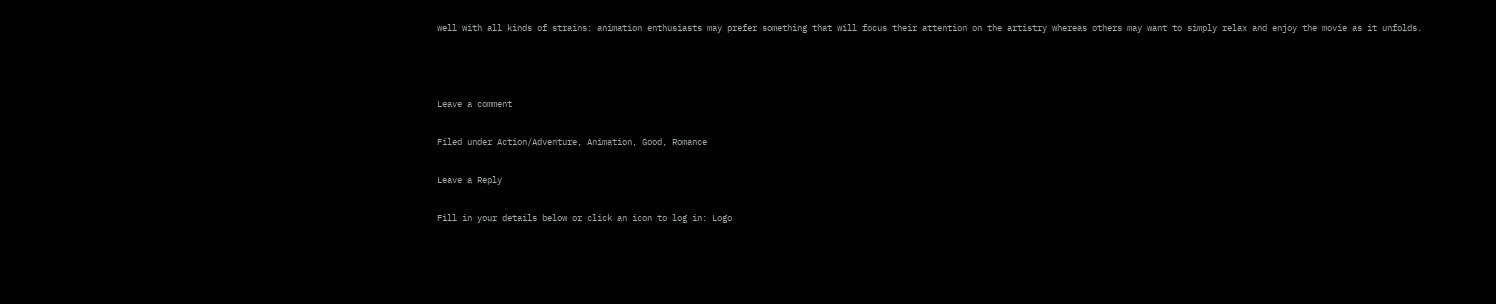well with all kinds of strains: animation enthusiasts may prefer something that will focus their attention on the artistry whereas others may want to simply relax and enjoy the movie as it unfolds.



Leave a comment

Filed under Action/Adventure, Animation, Good, Romance

Leave a Reply

Fill in your details below or click an icon to log in: Logo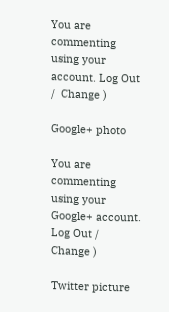You are commenting using your account. Log Out /  Change )

Google+ photo

You are commenting using your Google+ account. Log Out /  Change )

Twitter picture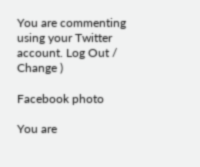You are commenting using your Twitter account. Log Out /  Change )

Facebook photo

You are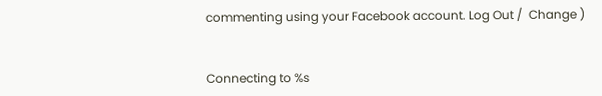commenting using your Facebook account. Log Out /  Change )


Connecting to %s